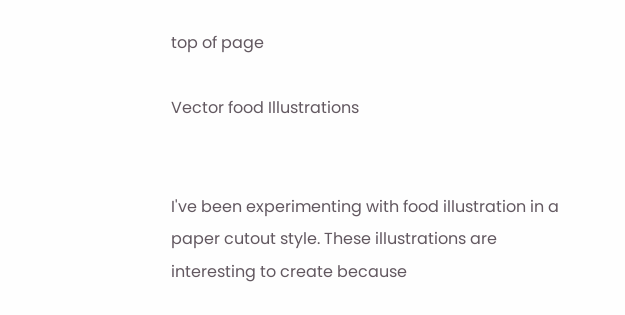top of page

Vector food Illustrations


I've been experimenting with food illustration in a paper cutout style. These illustrations are interesting to create because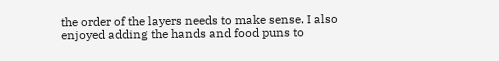the order of the layers needs to make sense. I also enjoyed adding the hands and food puns to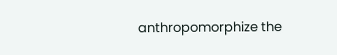anthropomorphize the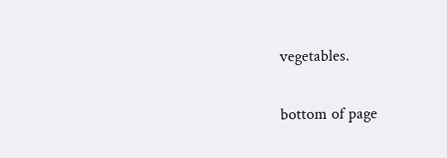vegetables.

bottom of page